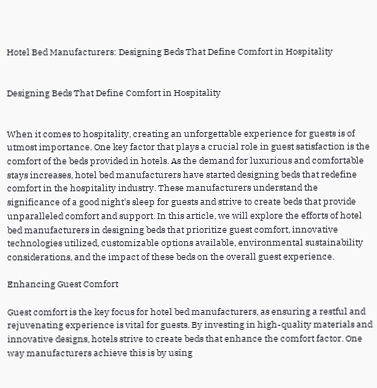Hotel Bed Manufacturers: Designing Beds That Define Comfort in Hospitality


Designing Beds That Define Comfort in Hospitality


When it comes to hospitality, creating an unforgettable experience for guests is of utmost importance. One key factor that plays a crucial role in guest satisfaction is the comfort of the beds provided in hotels. As the demand for luxurious and comfortable stays increases, hotel bed manufacturers have started designing beds that redefine comfort in the hospitality industry. These manufacturers understand the significance of a good night's sleep for guests and strive to create beds that provide unparalleled comfort and support. In this article, we will explore the efforts of hotel bed manufacturers in designing beds that prioritize guest comfort, innovative technologies utilized, customizable options available, environmental sustainability considerations, and the impact of these beds on the overall guest experience.

Enhancing Guest Comfort

Guest comfort is the key focus for hotel bed manufacturers, as ensuring a restful and rejuvenating experience is vital for guests. By investing in high-quality materials and innovative designs, hotels strive to create beds that enhance the comfort factor. One way manufacturers achieve this is by using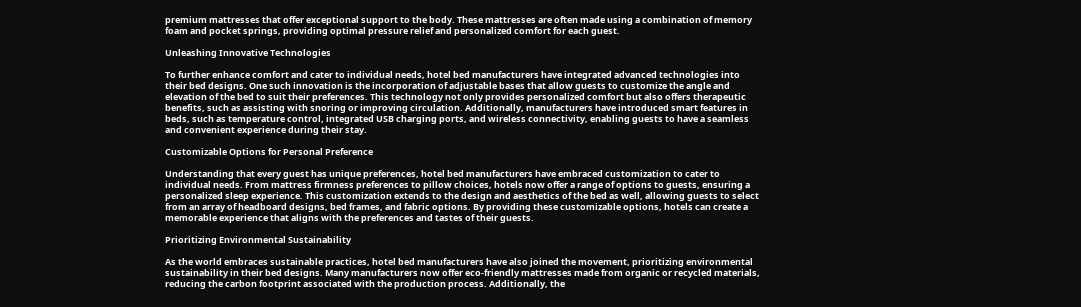premium mattresses that offer exceptional support to the body. These mattresses are often made using a combination of memory foam and pocket springs, providing optimal pressure relief and personalized comfort for each guest.

Unleashing Innovative Technologies

To further enhance comfort and cater to individual needs, hotel bed manufacturers have integrated advanced technologies into their bed designs. One such innovation is the incorporation of adjustable bases that allow guests to customize the angle and elevation of the bed to suit their preferences. This technology not only provides personalized comfort but also offers therapeutic benefits, such as assisting with snoring or improving circulation. Additionally, manufacturers have introduced smart features in beds, such as temperature control, integrated USB charging ports, and wireless connectivity, enabling guests to have a seamless and convenient experience during their stay.

Customizable Options for Personal Preference

Understanding that every guest has unique preferences, hotel bed manufacturers have embraced customization to cater to individual needs. From mattress firmness preferences to pillow choices, hotels now offer a range of options to guests, ensuring a personalized sleep experience. This customization extends to the design and aesthetics of the bed as well, allowing guests to select from an array of headboard designs, bed frames, and fabric options. By providing these customizable options, hotels can create a memorable experience that aligns with the preferences and tastes of their guests.

Prioritizing Environmental Sustainability

As the world embraces sustainable practices, hotel bed manufacturers have also joined the movement, prioritizing environmental sustainability in their bed designs. Many manufacturers now offer eco-friendly mattresses made from organic or recycled materials, reducing the carbon footprint associated with the production process. Additionally, the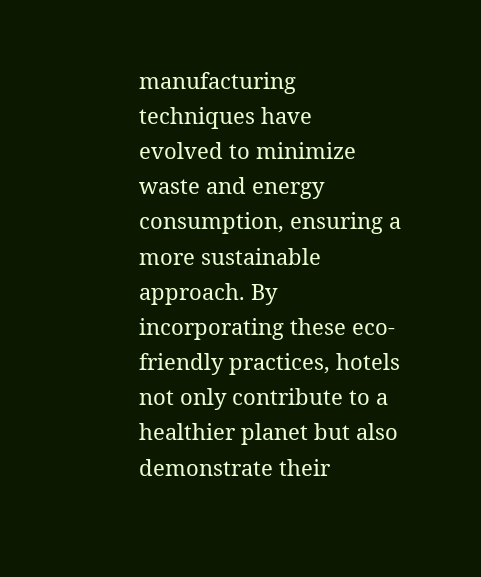manufacturing techniques have evolved to minimize waste and energy consumption, ensuring a more sustainable approach. By incorporating these eco-friendly practices, hotels not only contribute to a healthier planet but also demonstrate their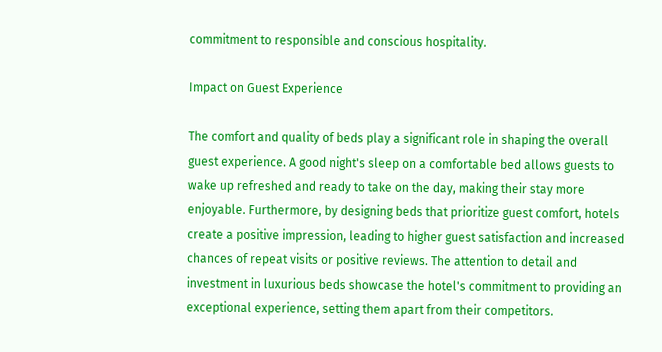commitment to responsible and conscious hospitality.

Impact on Guest Experience

The comfort and quality of beds play a significant role in shaping the overall guest experience. A good night's sleep on a comfortable bed allows guests to wake up refreshed and ready to take on the day, making their stay more enjoyable. Furthermore, by designing beds that prioritize guest comfort, hotels create a positive impression, leading to higher guest satisfaction and increased chances of repeat visits or positive reviews. The attention to detail and investment in luxurious beds showcase the hotel's commitment to providing an exceptional experience, setting them apart from their competitors.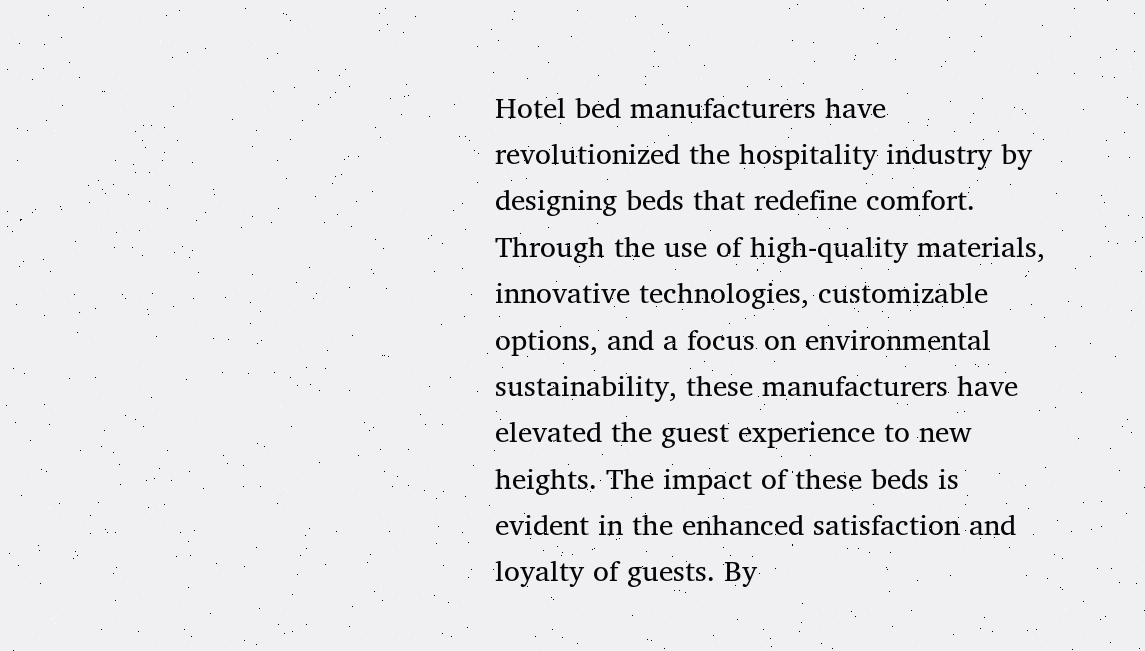Hotel bed manufacturers have revolutionized the hospitality industry by designing beds that redefine comfort. Through the use of high-quality materials, innovative technologies, customizable options, and a focus on environmental sustainability, these manufacturers have elevated the guest experience to new heights. The impact of these beds is evident in the enhanced satisfaction and loyalty of guests. By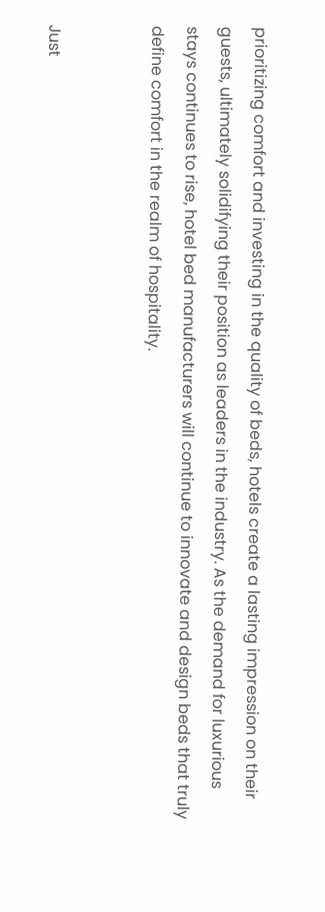prioritizing comfort and investing in the quality of beds, hotels create a lasting impression on their guests, ultimately solidifying their position as leaders in the industry. As the demand for luxurious stays continues to rise, hotel bed manufacturers will continue to innovate and design beds that truly define comfort in the realm of hospitality.


Just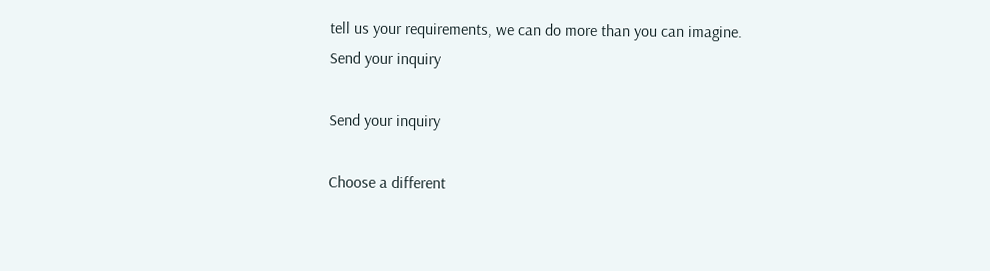tell us your requirements, we can do more than you can imagine.
Send your inquiry

Send your inquiry

Choose a different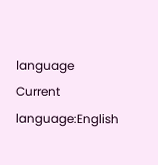language
Current language:English